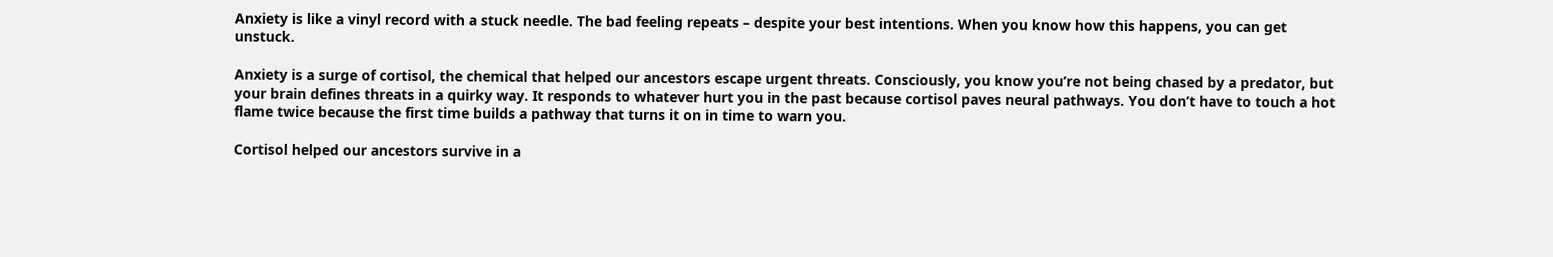Anxiety is like a vinyl record with a stuck needle. The bad feeling repeats – despite your best intentions. When you know how this happens, you can get unstuck.

Anxiety is a surge of cortisol, the chemical that helped our ancestors escape urgent threats. Consciously, you know you’re not being chased by a predator, but your brain defines threats in a quirky way. It responds to whatever hurt you in the past because cortisol paves neural pathways. You don’t have to touch a hot flame twice because the first time builds a pathway that turns it on in time to warn you.

Cortisol helped our ancestors survive in a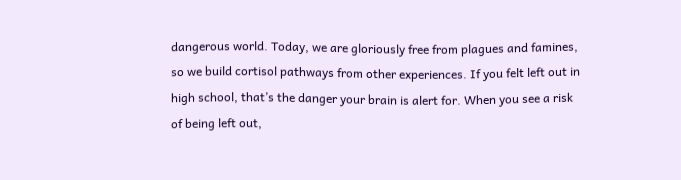dangerous world. Today, we are gloriously free from plagues and famines, so we build cortisol pathways from other experiences. If you felt left out in high school, that’s the danger your brain is alert for. When you see a risk of being left out,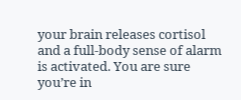your brain releases cortisol and a full-body sense of alarm is activated. You are sure you’re in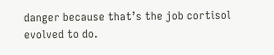danger because that’s the job cortisol evolved to do.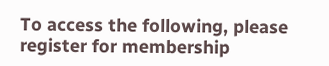To access the following, please register for membership